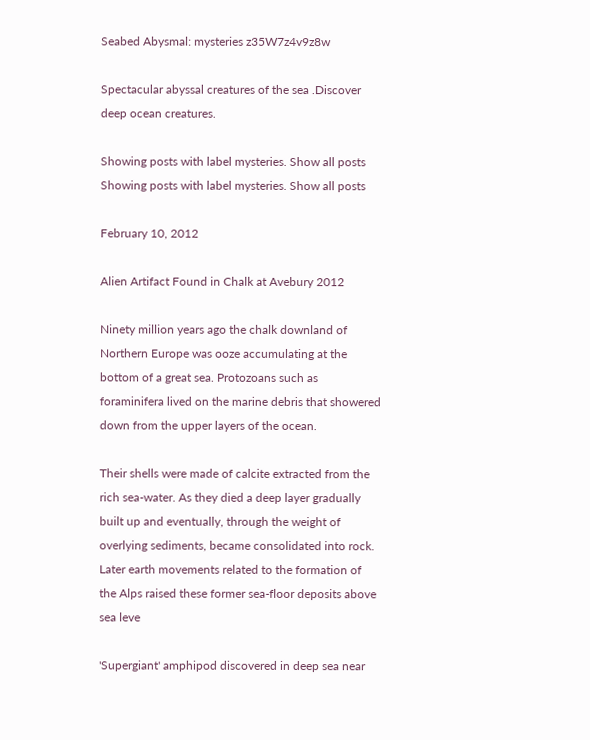Seabed Abysmal: mysteries z35W7z4v9z8w

Spectacular abyssal creatures of the sea .Discover deep ocean creatures.

Showing posts with label mysteries. Show all posts
Showing posts with label mysteries. Show all posts

February 10, 2012

Alien Artifact Found in Chalk at Avebury 2012

Ninety million years ago the chalk downland of Northern Europe was ooze accumulating at the bottom of a great sea. Protozoans such as foraminifera lived on the marine debris that showered down from the upper layers of the ocean.

Their shells were made of calcite extracted from the rich sea-water. As they died a deep layer gradually built up and eventually, through the weight of overlying sediments, became consolidated into rock. Later earth movements related to the formation of the Alps raised these former sea-floor deposits above sea leve

'Supergiant' amphipod discovered in deep sea near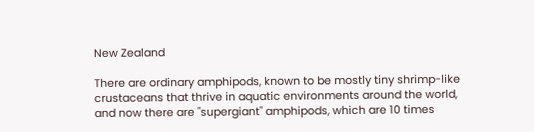New Zealand

There are ordinary amphipods, known to be mostly tiny shrimp-like crustaceans that thrive in aquatic environments around the world, and now there are "supergiant" amphipods, which are 10 times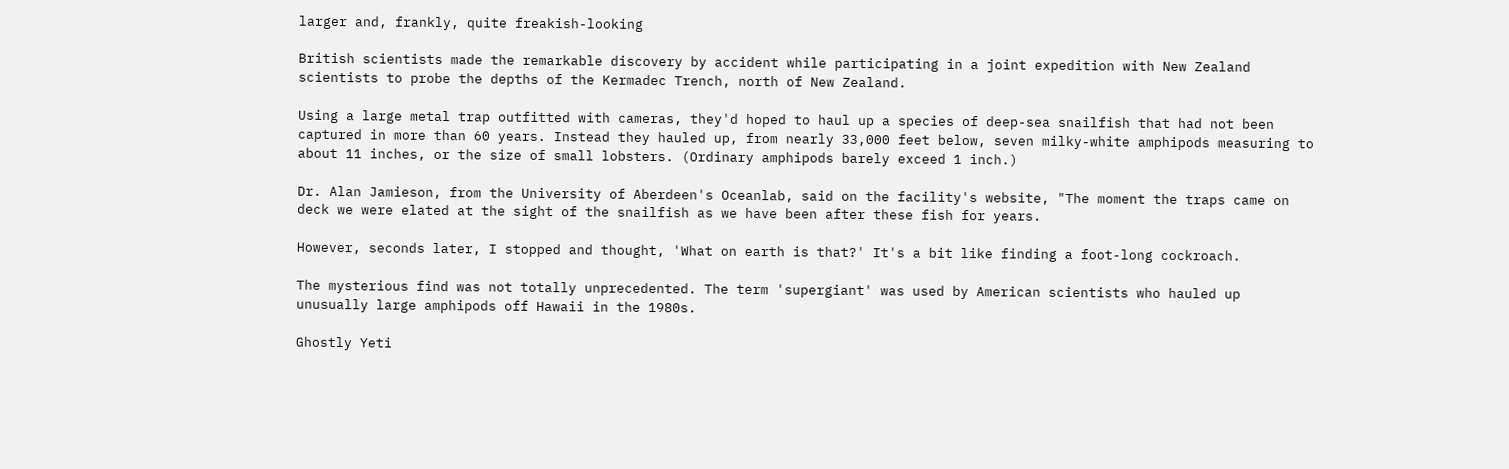larger and, frankly, quite freakish-looking

British scientists made the remarkable discovery by accident while participating in a joint expedition with New Zealand scientists to probe the depths of the Kermadec Trench, north of New Zealand.

Using a large metal trap outfitted with cameras, they'd hoped to haul up a species of deep-sea snailfish that had not been captured in more than 60 years. Instead they hauled up, from nearly 33,000 feet below, seven milky-white amphipods measuring to about 11 inches, or the size of small lobsters. (Ordinary amphipods barely exceed 1 inch.)

Dr. Alan Jamieson, from the University of Aberdeen's Oceanlab, said on the facility's website, "The moment the traps came on deck we were elated at the sight of the snailfish as we have been after these fish for years.

However, seconds later, I stopped and thought, 'What on earth is that?' It's a bit like finding a foot-long cockroach.

The mysterious find was not totally unprecedented. The term 'supergiant' was used by American scientists who hauled up unusually large amphipods off Hawaii in the 1980s.

Ghostly Yeti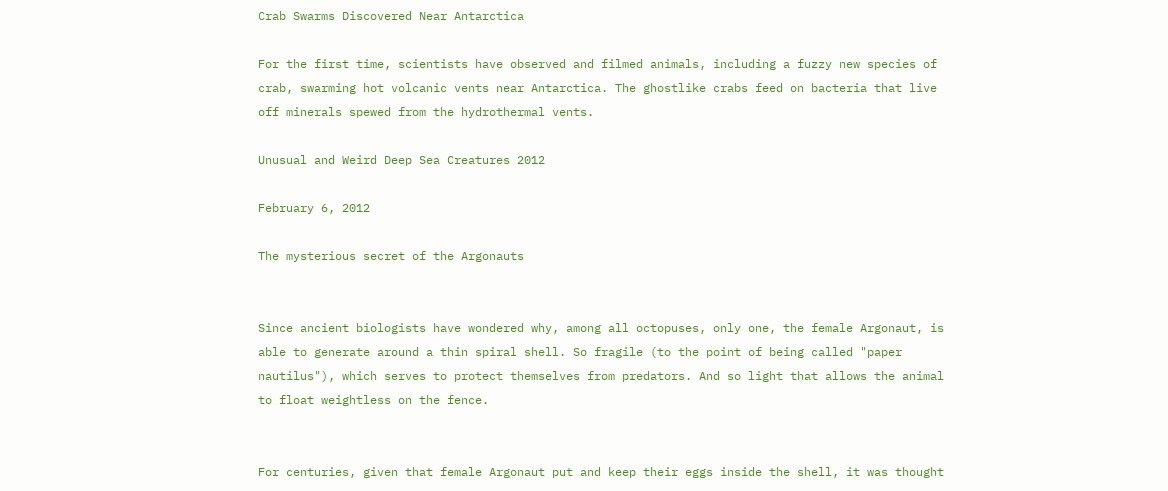Crab Swarms Discovered Near Antarctica

For the first time, scientists have observed and filmed animals, including a fuzzy new species of crab, swarming hot volcanic vents near Antarctica. The ghostlike crabs feed on bacteria that live off minerals spewed from the hydrothermal vents.

Unusual and Weird Deep Sea Creatures 2012

February 6, 2012

The mysterious secret of the Argonauts


Since ancient biologists have wondered why, among all octopuses, only one, the female Argonaut, is able to generate around a thin spiral shell. So fragile (to the point of being called "paper nautilus"), which serves to protect themselves from predators. And so light that allows the animal to float weightless on the fence.


For centuries, given that female Argonaut put and keep their eggs inside the shell, it was thought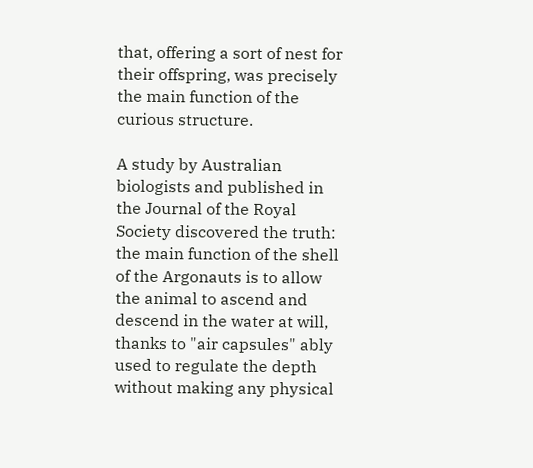that, offering a sort of nest for their offspring, was precisely the main function of the curious structure.

A study by Australian biologists and published in the Journal of the Royal Society discovered the truth: the main function of the shell of the Argonauts is to allow the animal to ascend and descend in the water at will, thanks to "air capsules" ably used to regulate the depth without making any physical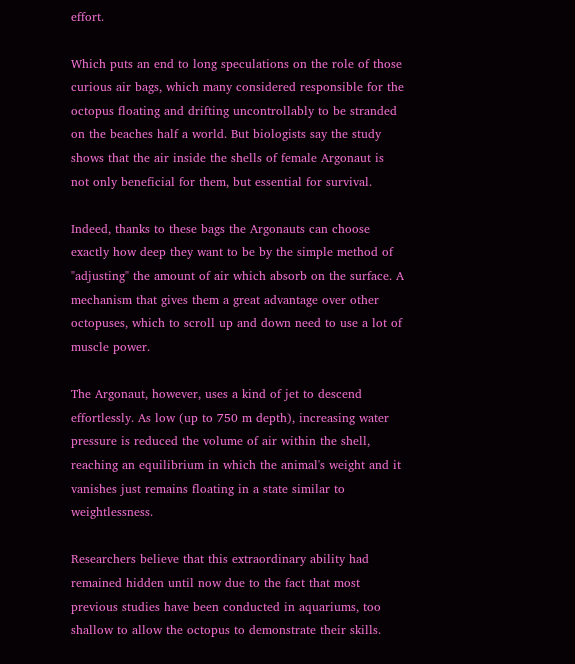effort.

Which puts an end to long speculations on the role of those curious air bags, which many considered responsible for the octopus floating and drifting uncontrollably to be stranded on the beaches half a world. But biologists say the study shows that the air inside the shells of female Argonaut is not only beneficial for them, but essential for survival.

Indeed, thanks to these bags the Argonauts can choose exactly how deep they want to be by the simple method of "adjusting" the amount of air which absorb on the surface. A mechanism that gives them a great advantage over other octopuses, which to scroll up and down need to use a lot of muscle power.

The Argonaut, however, uses a kind of jet to descend effortlessly. As low (up to 750 m depth), increasing water pressure is reduced the volume of air within the shell, reaching an equilibrium in which the animal's weight and it vanishes just remains floating in a state similar to weightlessness.

Researchers believe that this extraordinary ability had remained hidden until now due to the fact that most previous studies have been conducted in aquariums, too shallow to allow the octopus to demonstrate their skills.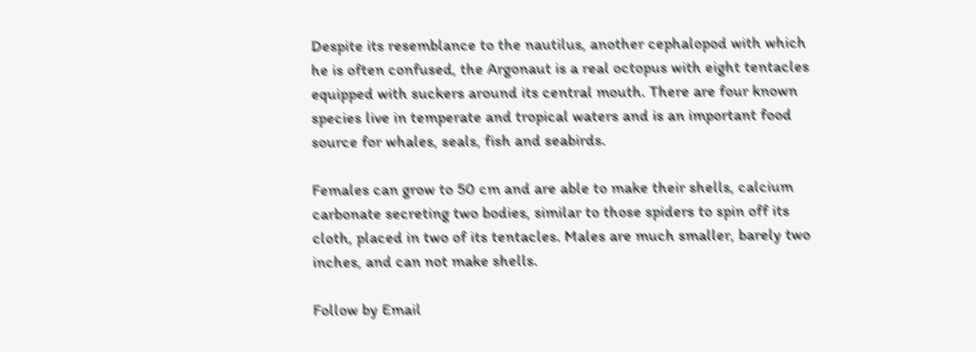Despite its resemblance to the nautilus, another cephalopod with which he is often confused, the Argonaut is a real octopus with eight tentacles equipped with suckers around its central mouth. There are four known species live in temperate and tropical waters and is an important food source for whales, seals, fish and seabirds.

Females can grow to 50 cm and are able to make their shells, calcium carbonate secreting two bodies, similar to those spiders to spin off its cloth, placed in two of its tentacles. Males are much smaller, barely two inches, and can not make shells.

Follow by Email